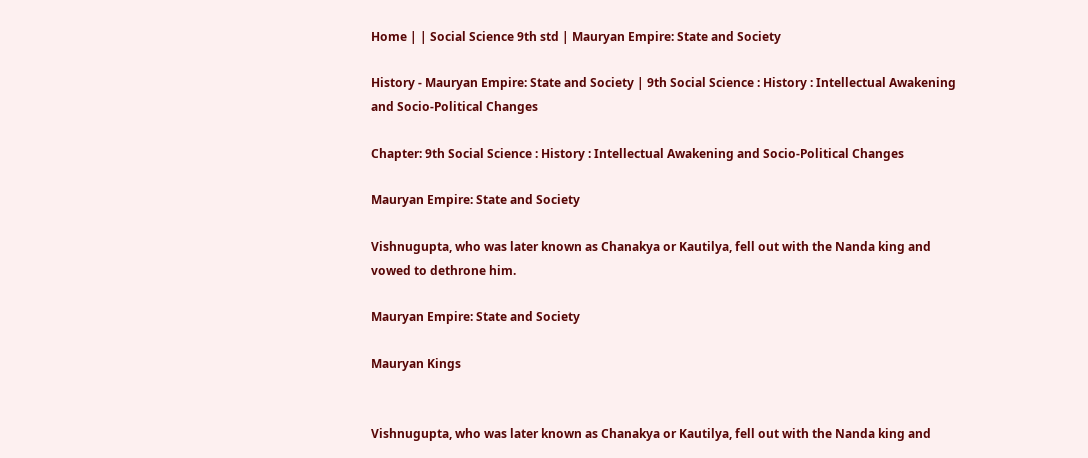Home | | Social Science 9th std | Mauryan Empire: State and Society

History - Mauryan Empire: State and Society | 9th Social Science : History : Intellectual Awakening and Socio-Political Changes

Chapter: 9th Social Science : History : Intellectual Awakening and Socio-Political Changes

Mauryan Empire: State and Society

Vishnugupta, who was later known as Chanakya or Kautilya, fell out with the Nanda king and vowed to dethrone him.

Mauryan Empire: State and Society

Mauryan Kings


Vishnugupta, who was later known as Chanakya or Kautilya, fell out with the Nanda king and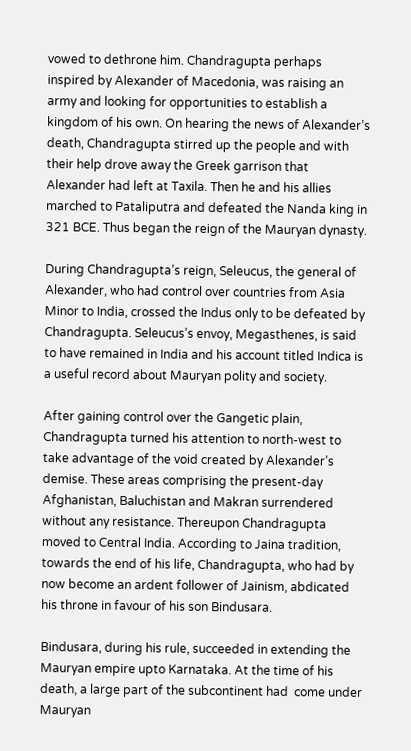vowed to dethrone him. Chandragupta perhaps inspired by Alexander of Macedonia, was raising an army and looking for opportunities to establish a kingdom of his own. On hearing the news of Alexander’s death, Chandragupta stirred up the people and with their help drove away the Greek garrison that Alexander had left at Taxila. Then he and his allies marched to Pataliputra and defeated the Nanda king in 321 BCE. Thus began the reign of the Mauryan dynasty.

During Chandragupta’s reign, Seleucus, the general of Alexander, who had control over countries from Asia Minor to India, crossed the Indus only to be defeated by Chandragupta. Seleucus’s envoy, Megasthenes, is said to have remained in India and his account titled Indica is a useful record about Mauryan polity and society.

After gaining control over the Gangetic plain, Chandragupta turned his attention to north-west to take advantage of the void created by Alexander’s demise. These areas comprising the present-day Afghanistan, Baluchistan and Makran surrendered without any resistance. Thereupon Chandragupta moved to Central India. According to Jaina tradition, towards the end of his life, Chandragupta, who had by now become an ardent follower of Jainism, abdicated his throne in favour of his son Bindusara.

Bindusara, during his rule, succeeded in extending the Mauryan empire upto Karnataka. At the time of his death, a large part of the subcontinent had  come under Mauryan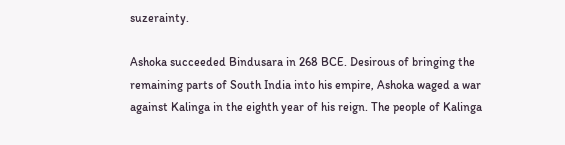suzerainty.

Ashoka succeeded Bindusara in 268 BCE. Desirous of bringing the remaining parts of South India into his empire, Ashoka waged a war against Kalinga in the eighth year of his reign. The people of Kalinga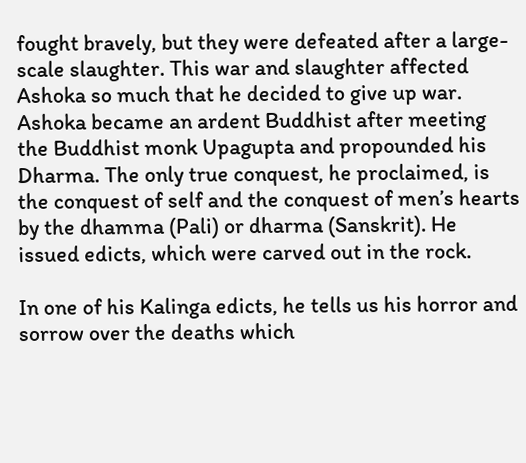fought bravely, but they were defeated after a large-scale slaughter. This war and slaughter affected Ashoka so much that he decided to give up war. Ashoka became an ardent Buddhist after meeting the Buddhist monk Upagupta and propounded his Dharma. The only true conquest, he proclaimed, is the conquest of self and the conquest of men’s hearts by the dhamma (Pali) or dharma (Sanskrit). He issued edicts, which were carved out in the rock.

In one of his Kalinga edicts, he tells us his horror and sorrow over the deaths which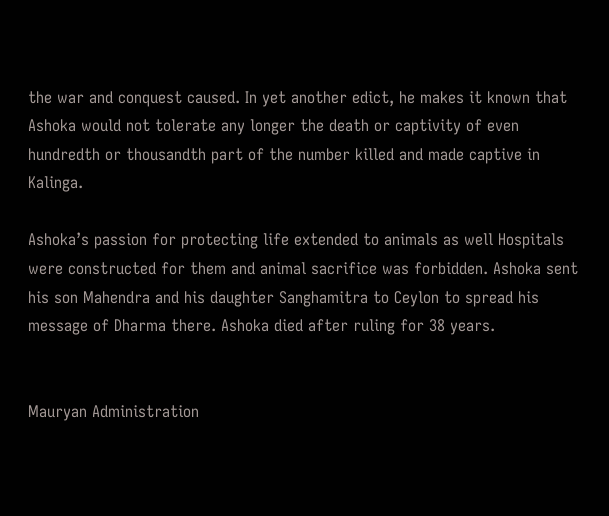the war and conquest caused. In yet another edict, he makes it known that Ashoka would not tolerate any longer the death or captivity of even hundredth or thousandth part of the number killed and made captive in Kalinga.

Ashoka’s passion for protecting life extended to animals as well Hospitals were constructed for them and animal sacrifice was forbidden. Ashoka sent his son Mahendra and his daughter Sanghamitra to Ceylon to spread his message of Dharma there. Ashoka died after ruling for 38 years.


Mauryan Administration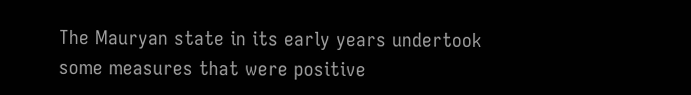The Mauryan state in its early years undertook some measures that were positive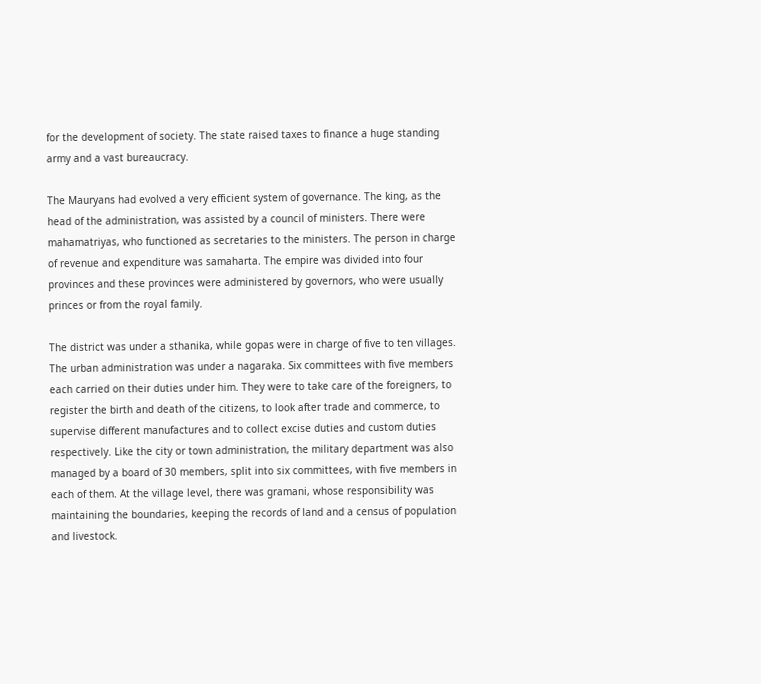for the development of society. The state raised taxes to finance a huge standing army and a vast bureaucracy.

The Mauryans had evolved a very efficient system of governance. The king, as the head of the administration, was assisted by a council of ministers. There were mahamatriyas, who functioned as secretaries to the ministers. The person in charge of revenue and expenditure was samaharta. The empire was divided into four provinces and these provinces were administered by governors, who were usually princes or from the royal family.

The district was under a sthanika, while gopas were in charge of five to ten villages. The urban administration was under a nagaraka. Six committees with five members each carried on their duties under him. They were to take care of the foreigners, to register the birth and death of the citizens, to look after trade and commerce, to supervise different manufactures and to collect excise duties and custom duties respectively. Like the city or town administration, the military department was also managed by a board of 30 members, split into six committees, with five members in each of them. At the village level, there was gramani, whose responsibility was maintaining the boundaries, keeping the records of land and a census of population and livestock.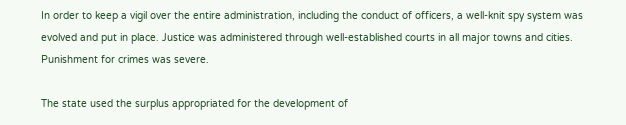In order to keep a vigil over the entire administration, including the conduct of officers, a well-knit spy system was evolved and put in place. Justice was administered through well-established courts in all major towns and cities. Punishment for crimes was severe.

The state used the surplus appropriated for the development of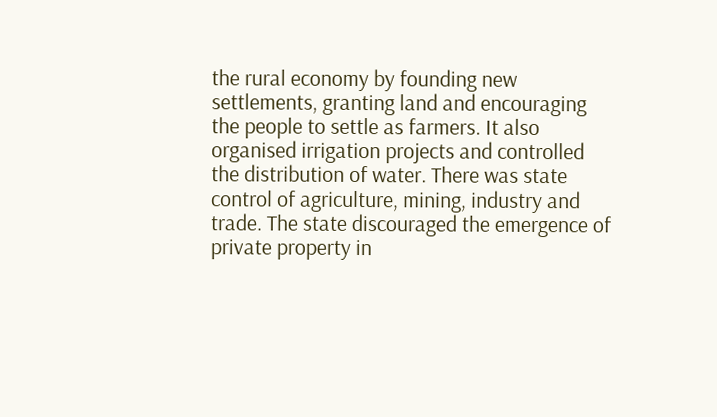the rural economy by founding new settlements, granting land and encouraging the people to settle as farmers. It also organised irrigation projects and controlled the distribution of water. There was state control of agriculture, mining, industry and trade. The state discouraged the emergence of private property in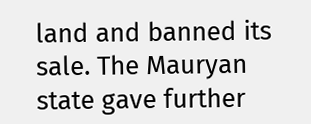land and banned its sale. The Mauryan state gave further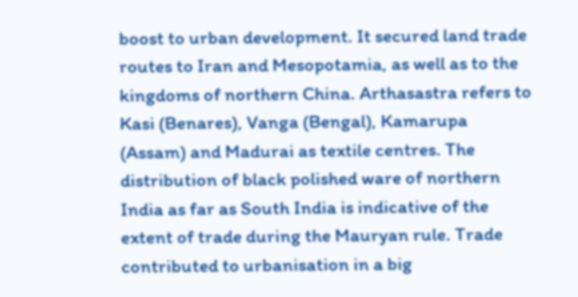boost to urban development. It secured land trade routes to Iran and Mesopotamia, as well as to the kingdoms of northern China. Arthasastra refers to Kasi (Benares), Vanga (Bengal), Kamarupa (Assam) and Madurai as textile centres. The distribution of black polished ware of northern India as far as South India is indicative of the extent of trade during the Mauryan rule. Trade contributed to urbanisation in a big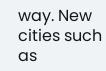way. New cities such as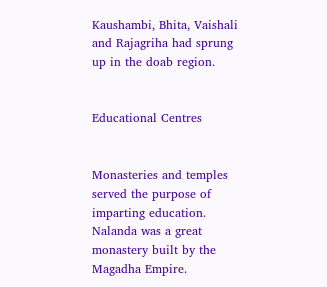Kaushambi, Bhita, Vaishali and Rajagriha had sprung up in the doab region.


Educational Centres


Monasteries and temples served the purpose of imparting education. Nalanda was a great monastery built by the Magadha Empire.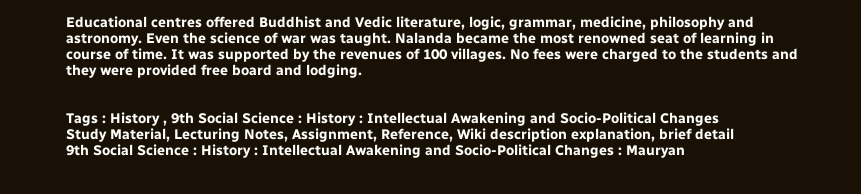Educational centres offered Buddhist and Vedic literature, logic, grammar, medicine, philosophy and astronomy. Even the science of war was taught. Nalanda became the most renowned seat of learning in course of time. It was supported by the revenues of 100 villages. No fees were charged to the students and they were provided free board and lodging.


Tags : History , 9th Social Science : History : Intellectual Awakening and Socio-Political Changes
Study Material, Lecturing Notes, Assignment, Reference, Wiki description explanation, brief detail
9th Social Science : History : Intellectual Awakening and Socio-Political Changes : Mauryan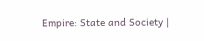Empire: State and Society |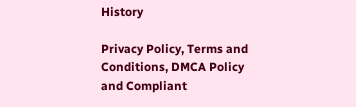History

Privacy Policy, Terms and Conditions, DMCA Policy and Compliant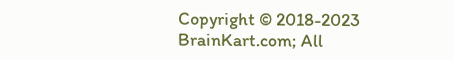Copyright © 2018-2023 BrainKart.com; All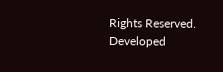Rights Reserved. Developed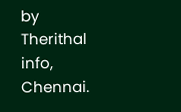by Therithal info, Chennai.